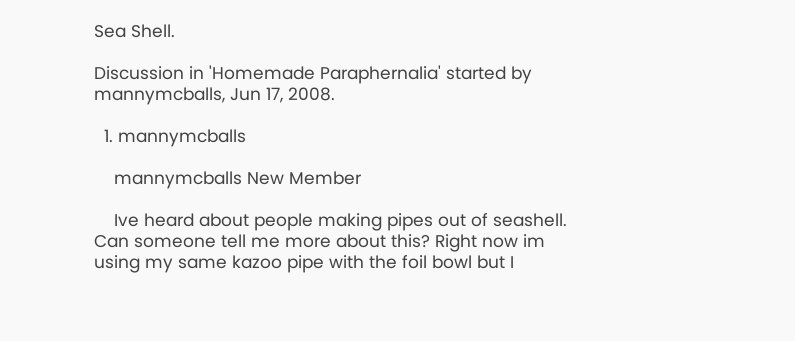Sea Shell.

Discussion in 'Homemade Paraphernalia' started by mannymcballs, Jun 17, 2008.

  1. mannymcballs

    mannymcballs New Member

    Ive heard about people making pipes out of seashell. Can someone tell me more about this? Right now im using my same kazoo pipe with the foil bowl but I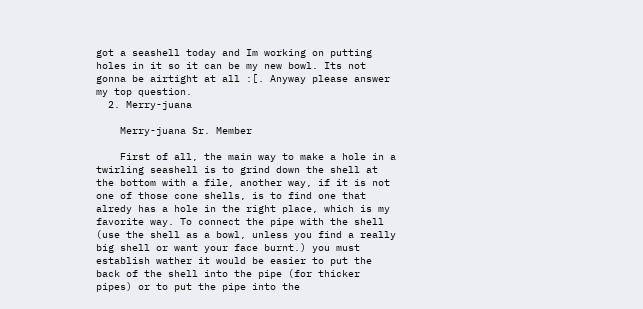got a seashell today and Im working on putting holes in it so it can be my new bowl. Its not gonna be airtight at all :[. Anyway please answer my top question.
  2. Merry-juana

    Merry-juana Sr. Member

    First of all, the main way to make a hole in a twirling seashell is to grind down the shell at the bottom with a file, another way, if it is not one of those cone shells, is to find one that alredy has a hole in the right place, which is my favorite way. To connect the pipe with the shell (use the shell as a bowl, unless you find a really big shell or want your face burnt.) you must establish wather it would be easier to put the back of the shell into the pipe (for thicker pipes) or to put the pipe into the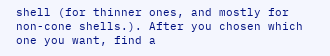shell (for thinner ones, and mostly for non-cone shells.). After you chosen which one you want, find a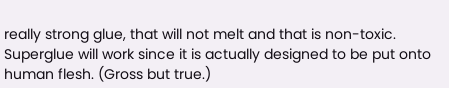really strong glue, that will not melt and that is non-toxic. Superglue will work since it is actually designed to be put onto human flesh. (Gross but true.)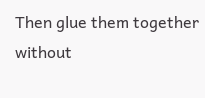Then glue them together without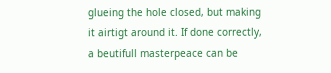glueing the hole closed, but making it airtigt around it. If done correctly, a beutifull masterpeace can be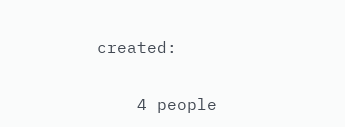created:


    4 people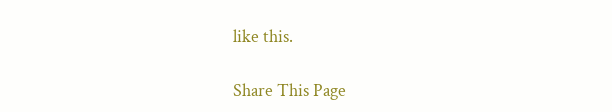like this.

Share This Page